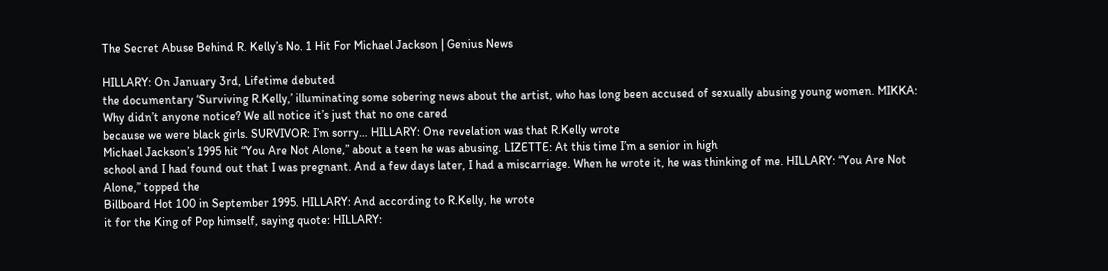The Secret Abuse Behind R. Kelly’s No. 1 Hit For Michael Jackson | Genius News

HILLARY: On January 3rd, Lifetime debuted
the documentary ‘Surviving R.Kelly,’ illuminating some sobering news about the artist, who has long been accused of sexually abusing young women. MIKKA: Why didn’t anyone notice? We all notice it’s just that no one cared
because we were black girls. SURVIVOR: I’m sorry… HILLARY: One revelation was that R.Kelly wrote
Michael Jackson’s 1995 hit “You Are Not Alone,” about a teen he was abusing. LIZETTE: At this time I’m a senior in high
school and I had found out that I was pregnant. And a few days later, I had a miscarriage. When he wrote it, he was thinking of me. HILLARY: “You Are Not Alone,” topped the
Billboard Hot 100 in September 1995. HILLARY: And according to R.Kelly, he wrote
it for the King of Pop himself, saying quote: HILLARY: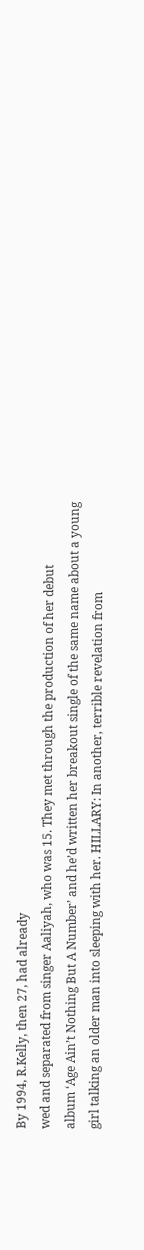By 1994, R.Kelly, then 27, had already
wed and separated from singer Aaliyah, who was 15. They met through the production of her debut
album ‘Age Ain’t Nothing But A Number’ and he’d written her breakout single of the same name about a young girl talking an older man into sleeping with her. HILLARY: In another, terrible revelation from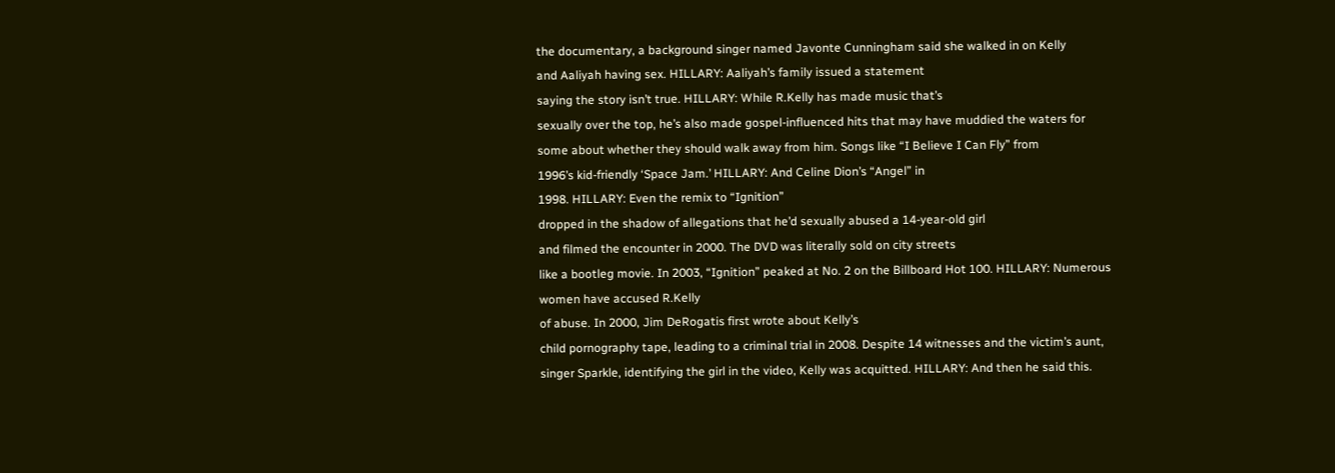the documentary, a background singer named Javonte Cunningham said she walked in on Kelly
and Aaliyah having sex. HILLARY: Aaliyah’s family issued a statement
saying the story isn’t true. HILLARY: While R.Kelly has made music that’s
sexually over the top, he’s also made gospel-influenced hits that may have muddied the waters for
some about whether they should walk away from him. Songs like “I Believe I Can Fly” from
1996’s kid-friendly ‘Space Jam.’ HILLARY: And Celine Dion’s “Angel” in
1998. HILLARY: Even the remix to “Ignition”
dropped in the shadow of allegations that he’d sexually abused a 14-year-old girl
and filmed the encounter in 2000. The DVD was literally sold on city streets
like a bootleg movie. In 2003, “Ignition” peaked at No. 2 on the Billboard Hot 100. HILLARY: Numerous women have accused R.Kelly
of abuse. In 2000, Jim DeRogatis first wrote about Kelly’s
child pornography tape, leading to a criminal trial in 2008. Despite 14 witnesses and the victim’s aunt,
singer Sparkle, identifying the girl in the video, Kelly was acquitted. HILLARY: And then he said this.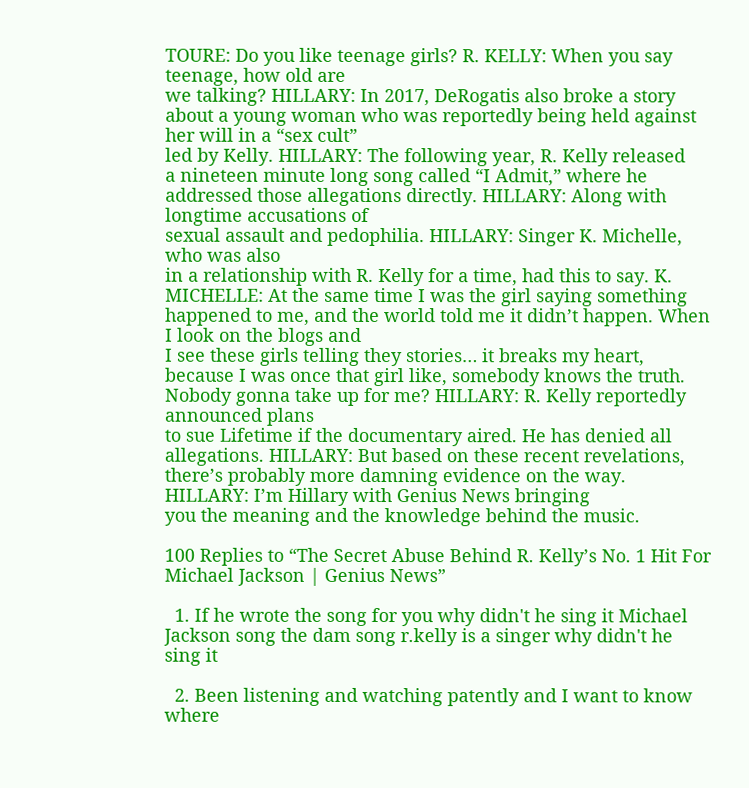TOURE: Do you like teenage girls? R. KELLY: When you say teenage, how old are
we talking? HILLARY: In 2017, DeRogatis also broke a story
about a young woman who was reportedly being held against her will in a “sex cult”
led by Kelly. HILLARY: The following year, R. Kelly released
a nineteen minute long song called “I Admit,” where he addressed those allegations directly. HILLARY: Along with longtime accusations of
sexual assault and pedophilia. HILLARY: Singer K. Michelle, who was also
in a relationship with R. Kelly for a time, had this to say. K. MICHELLE: At the same time I was the girl saying something happened to me, and the world told me it didn’t happen. When I look on the blogs and
I see these girls telling they stories… it breaks my heart, because I was once that girl like, somebody knows the truth. Nobody gonna take up for me? HILLARY: R. Kelly reportedly announced plans
to sue Lifetime if the documentary aired. He has denied all allegations. HILLARY: But based on these recent revelations,
there’s probably more damning evidence on the way. HILLARY: I’m Hillary with Genius News bringing
you the meaning and the knowledge behind the music.

100 Replies to “The Secret Abuse Behind R. Kelly’s No. 1 Hit For Michael Jackson | Genius News”

  1. If he wrote the song for you why didn't he sing it Michael Jackson song the dam song r.kelly is a singer why didn't he sing it

  2. Been listening and watching patently and I want to know where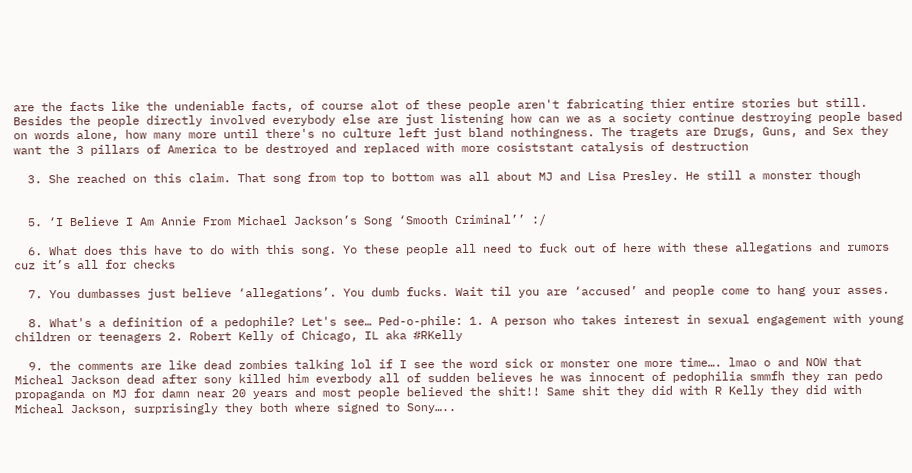are the facts like the undeniable facts, of course alot of these people aren't fabricating thier entire stories but still. Besides the people directly involved everybody else are just listening how can we as a society continue destroying people based on words alone, how many more until there's no culture left just bland nothingness. The tragets are Drugs, Guns, and Sex they want the 3 pillars of America to be destroyed and replaced with more cosiststant catalysis of destruction

  3. She reached on this claim. That song from top to bottom was all about MJ and Lisa Presley. He still a monster though


  5. ‘I Believe I Am Annie From Michael Jackson’s Song ‘Smooth Criminal’’ :/

  6. What does this have to do with this song. Yo these people all need to fuck out of here with these allegations and rumors cuz it’s all for checks

  7. You dumbasses just believe ‘allegations’. You dumb fucks. Wait til you are ‘accused’ and people come to hang your asses.

  8. What's a definition of a pedophile? Let's see… Ped-o-phile: 1. A person who takes interest in sexual engagement with young children or teenagers 2. Robert Kelly of Chicago, IL aka #RKelly

  9. the comments are like dead zombies talking lol if I see the word sick or monster one more time…. lmao o and NOW that Micheal Jackson dead after sony killed him everbody all of sudden believes he was innocent of pedophilia smmfh they ran pedo propaganda on MJ for damn near 20 years and most people believed the shit!! Same shit they did with R Kelly they did with Micheal Jackson, surprisingly they both where signed to Sony…..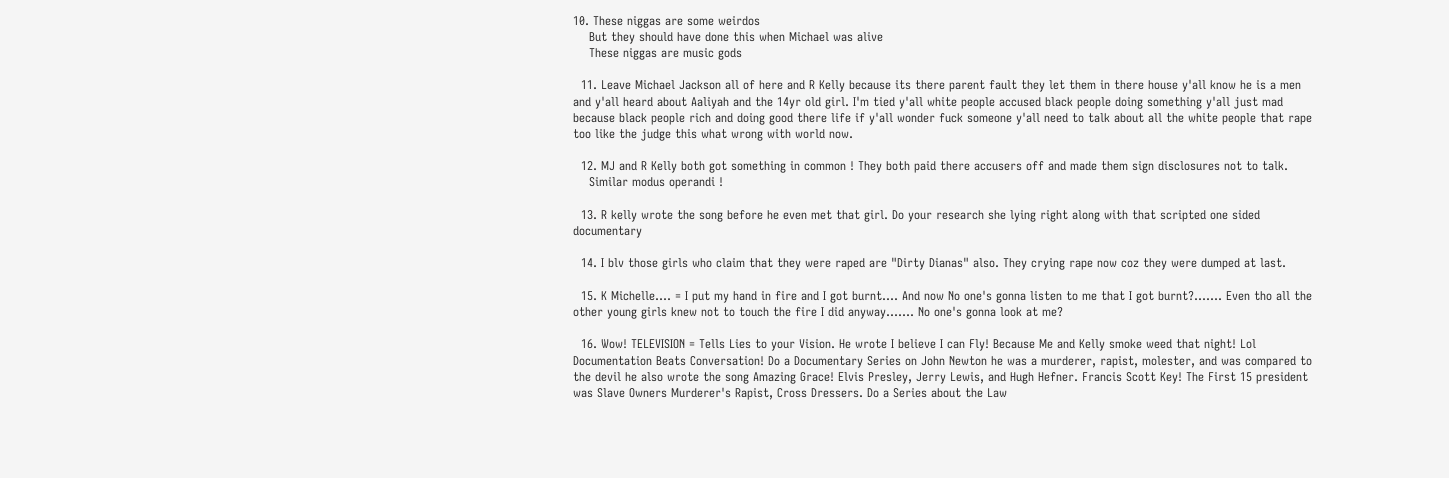10. These niggas are some weirdos
    But they should have done this when Michael was alive
    These niggas are music gods

  11. Leave Michael Jackson all of here and R Kelly because its there parent fault they let them in there house y'all know he is a men and y'all heard about Aaliyah and the 14yr old girl. I'm tied y'all white people accused black people doing something y'all just mad because black people rich and doing good there life if y'all wonder fuck someone y'all need to talk about all the white people that rape too like the judge this what wrong with world now.

  12. MJ and R Kelly both got something in common ! They both paid there accusers off and made them sign disclosures not to talk.
    Similar modus operandi !

  13. R kelly wrote the song before he even met that girl. Do your research she lying right along with that scripted one sided documentary

  14. I blv those girls who claim that they were raped are "Dirty Dianas" also. They crying rape now coz they were dumped at last.

  15. K Michelle…. = I put my hand in fire and I got burnt…. And now No one's gonna listen to me that I got burnt?……. Even tho all the other young girls knew not to touch the fire I did anyway……. No one's gonna look at me?

  16. Wow! TELEVISION = Tells Lies to your Vision. He wrote I believe I can Fly! Because Me and Kelly smoke weed that night! Lol Documentation Beats Conversation! Do a Documentary Series on John Newton he was a murderer, rapist, molester, and was compared to the devil he also wrote the song Amazing Grace! Elvis Presley, Jerry Lewis, and Hugh Hefner. Francis Scott Key! The First 15 president was Slave Owners Murderer's Rapist, Cross Dressers. Do a Series about the Law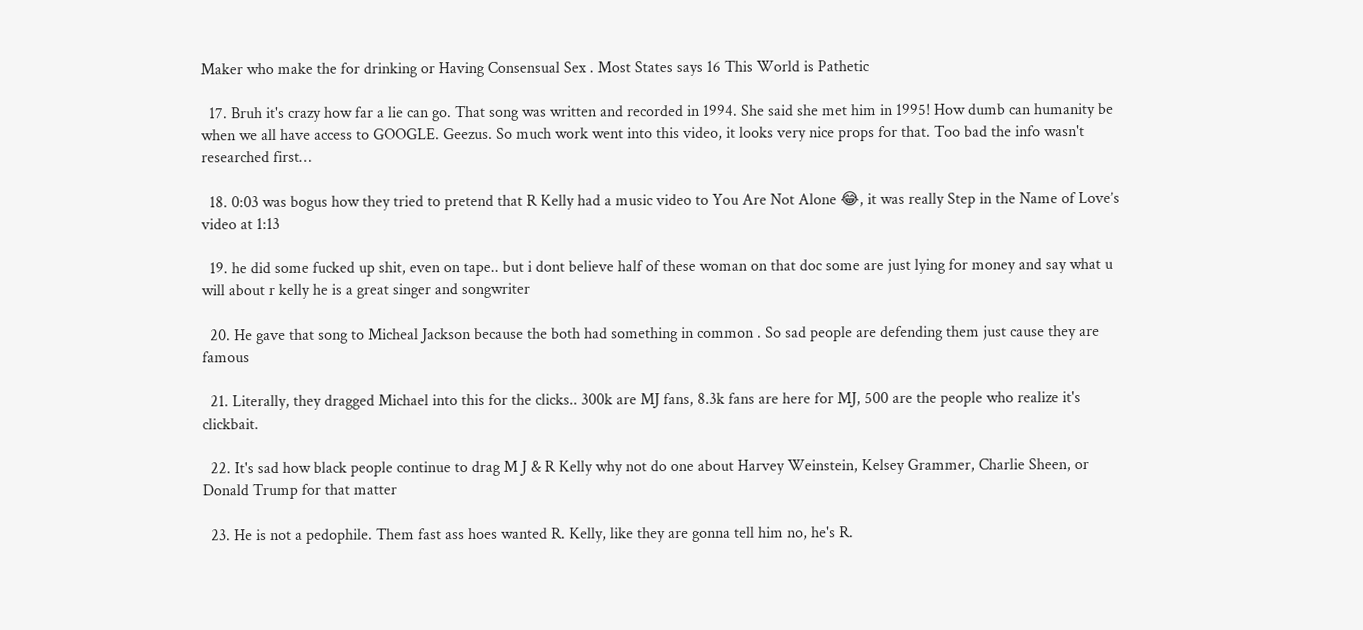Maker who make the for drinking or Having Consensual Sex . Most States says 16 This World is Pathetic

  17. Bruh it's crazy how far a lie can go. That song was written and recorded in 1994. She said she met him in 1995! How dumb can humanity be when we all have access to GOOGLE. Geezus. So much work went into this video, it looks very nice props for that. Too bad the info wasn't researched first…

  18. 0:03 was bogus how they tried to pretend that R Kelly had a music video to You Are Not Alone 😂, it was really Step in the Name of Love’s video at 1:13

  19. he did some fucked up shit, even on tape.. but i dont believe half of these woman on that doc some are just lying for money and say what u will about r kelly he is a great singer and songwriter

  20. He gave that song to Micheal Jackson because the both had something in common . So sad people are defending them just cause they are famous

  21. Literally, they dragged Michael into this for the clicks.. 300k are MJ fans, 8.3k fans are here for MJ, 500 are the people who realize it's clickbait.

  22. It's sad how black people continue to drag M J & R Kelly why not do one about Harvey Weinstein, Kelsey Grammer, Charlie Sheen, or Donald Trump for that matter

  23. He is not a pedophile. Them fast ass hoes wanted R. Kelly, like they are gonna tell him no, he's R.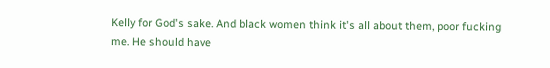Kelly for God's sake. And black women think it's all about them, poor fucking me. He should have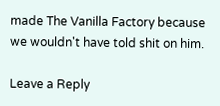made The Vanilla Factory because we wouldn't have told shit on him.

Leave a Reply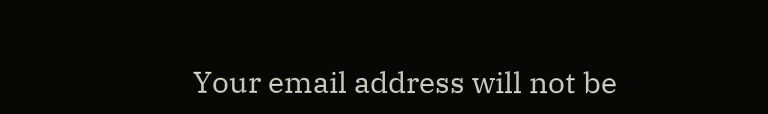Your email address will not be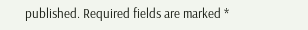published. Required fields are marked *